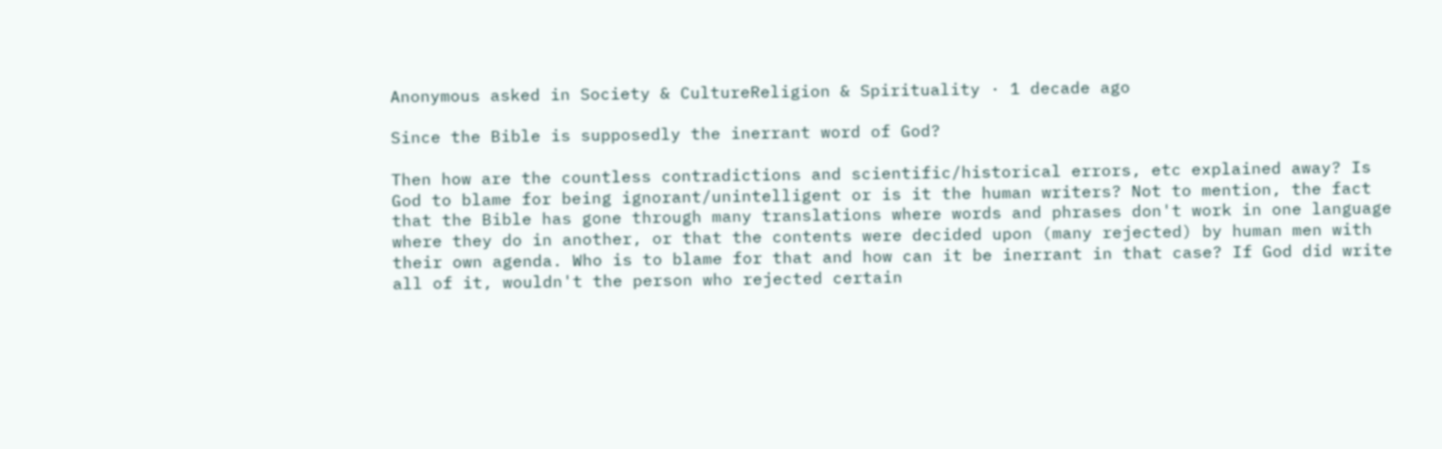Anonymous asked in Society & CultureReligion & Spirituality · 1 decade ago

Since the Bible is supposedly the inerrant word of God?

Then how are the countless contradictions and scientific/historical errors, etc explained away? Is God to blame for being ignorant/unintelligent or is it the human writers? Not to mention, the fact that the Bible has gone through many translations where words and phrases don't work in one language where they do in another, or that the contents were decided upon (many rejected) by human men with their own agenda. Who is to blame for that and how can it be inerrant in that case? If God did write all of it, wouldn't the person who rejected certain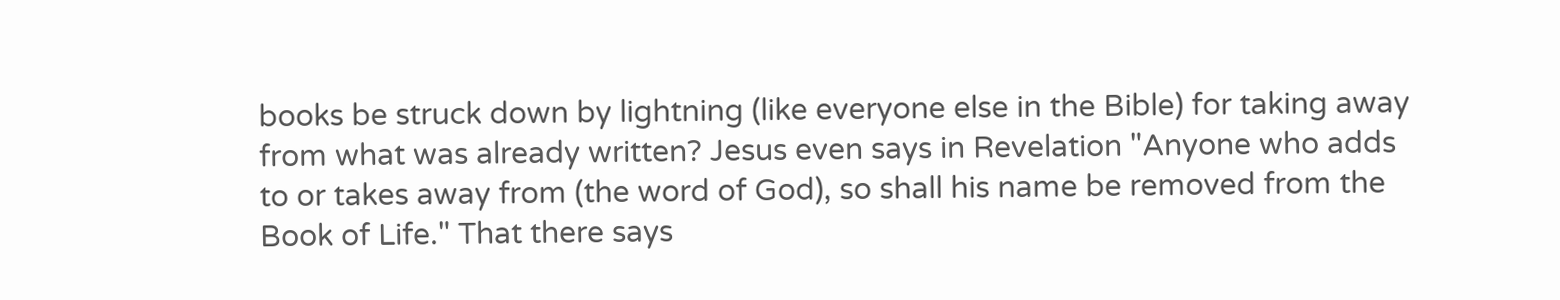books be struck down by lightning (like everyone else in the Bible) for taking away from what was already written? Jesus even says in Revelation "Anyone who adds to or takes away from (the word of God), so shall his name be removed from the Book of Life." That there says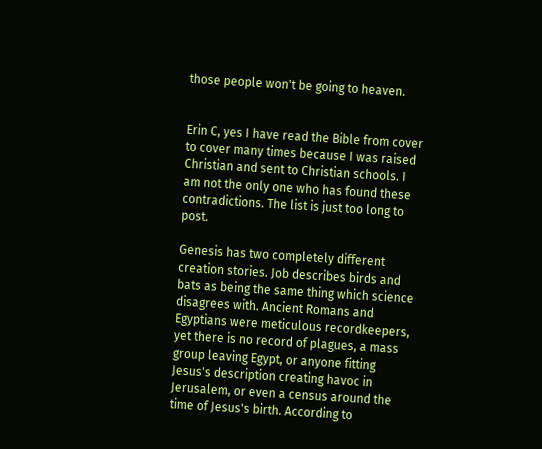those people won't be going to heaven.


Erin C, yes I have read the Bible from cover to cover many times because I was raised Christian and sent to Christian schools. I am not the only one who has found these contradictions. The list is just too long to post.

Genesis has two completely different creation stories. Job describes birds and bats as being the same thing which science disagrees with. Ancient Romans and Egyptians were meticulous recordkeepers, yet there is no record of plagues, a mass group leaving Egypt, or anyone fitting Jesus's description creating havoc in Jerusalem, or even a census around the time of Jesus's birth. According to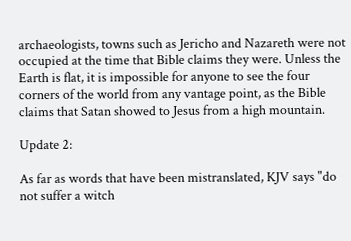archaeologists, towns such as Jericho and Nazareth were not occupied at the time that Bible claims they were. Unless the Earth is flat, it is impossible for anyone to see the four corners of the world from any vantage point, as the Bible claims that Satan showed to Jesus from a high mountain.

Update 2:

As far as words that have been mistranslated, KJV says "do not suffer a witch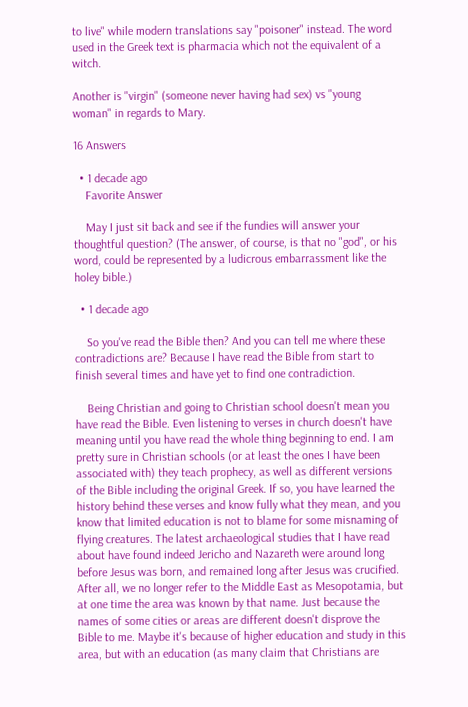to live" while modern translations say "poisoner" instead. The word used in the Greek text is pharmacia which not the equivalent of a witch.

Another is "virgin" (someone never having had sex) vs "young woman" in regards to Mary.

16 Answers

  • 1 decade ago
    Favorite Answer

    May I just sit back and see if the fundies will answer your thoughtful question? (The answer, of course, is that no "god", or his word, could be represented by a ludicrous embarrassment like the holey bible.)

  • 1 decade ago

    So you've read the Bible then? And you can tell me where these contradictions are? Because I have read the Bible from start to finish several times and have yet to find one contradiction.

    Being Christian and going to Christian school doesn't mean you have read the Bible. Even listening to verses in church doesn't have meaning until you have read the whole thing beginning to end. I am pretty sure in Christian schools (or at least the ones I have been associated with) they teach prophecy, as well as different versions of the Bible including the original Greek. If so, you have learned the history behind these verses and know fully what they mean, and you know that limited education is not to blame for some misnaming of flying creatures. The latest archaeological studies that I have read about have found indeed Jericho and Nazareth were around long before Jesus was born, and remained long after Jesus was crucified. After all, we no longer refer to the Middle East as Mesopotamia, but at one time the area was known by that name. Just because the names of some cities or areas are different doesn't disprove the Bible to me. Maybe it's because of higher education and study in this area, but with an education (as many claim that Christians are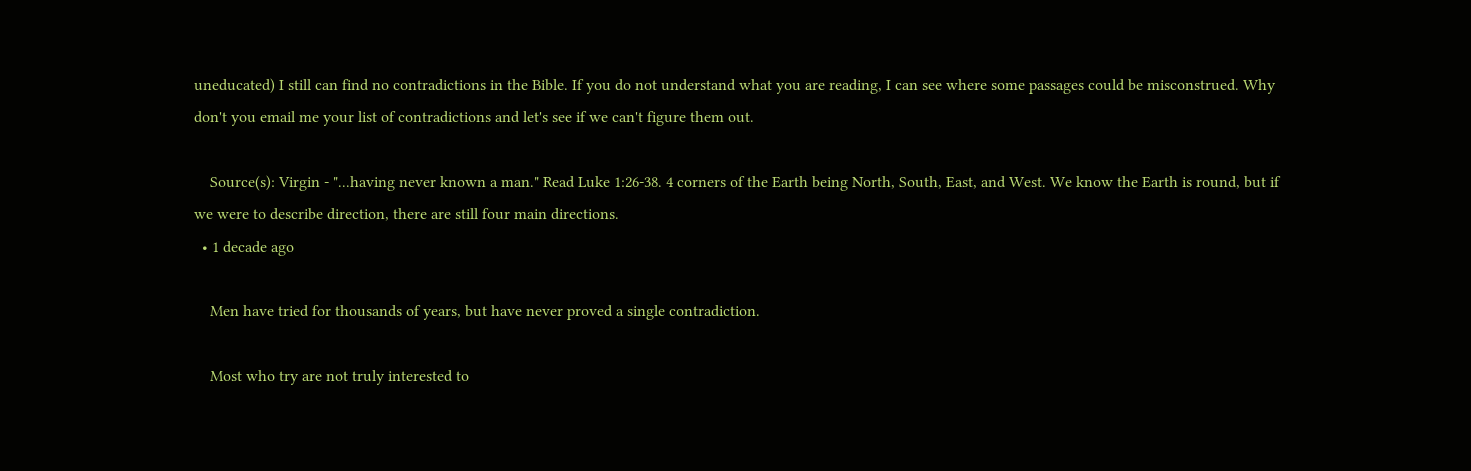uneducated) I still can find no contradictions in the Bible. If you do not understand what you are reading, I can see where some passages could be misconstrued. Why don't you email me your list of contradictions and let's see if we can't figure them out.

    Source(s): Virgin - "...having never known a man." Read Luke 1:26-38. 4 corners of the Earth being North, South, East, and West. We know the Earth is round, but if we were to describe direction, there are still four main directions.
  • 1 decade ago

    Men have tried for thousands of years, but have never proved a single contradiction.

    Most who try are not truly interested to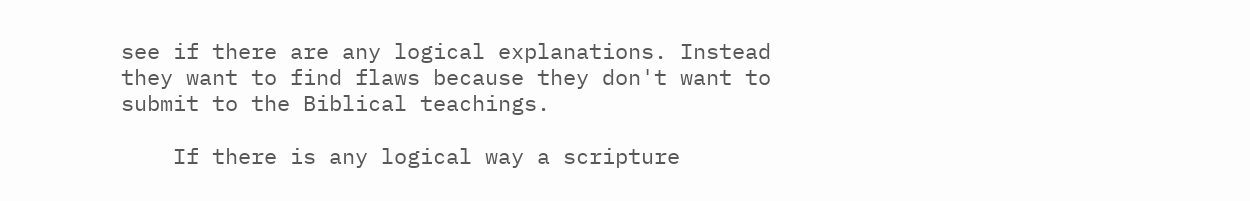see if there are any logical explanations. Instead they want to find flaws because they don't want to submit to the Biblical teachings.

    If there is any logical way a scripture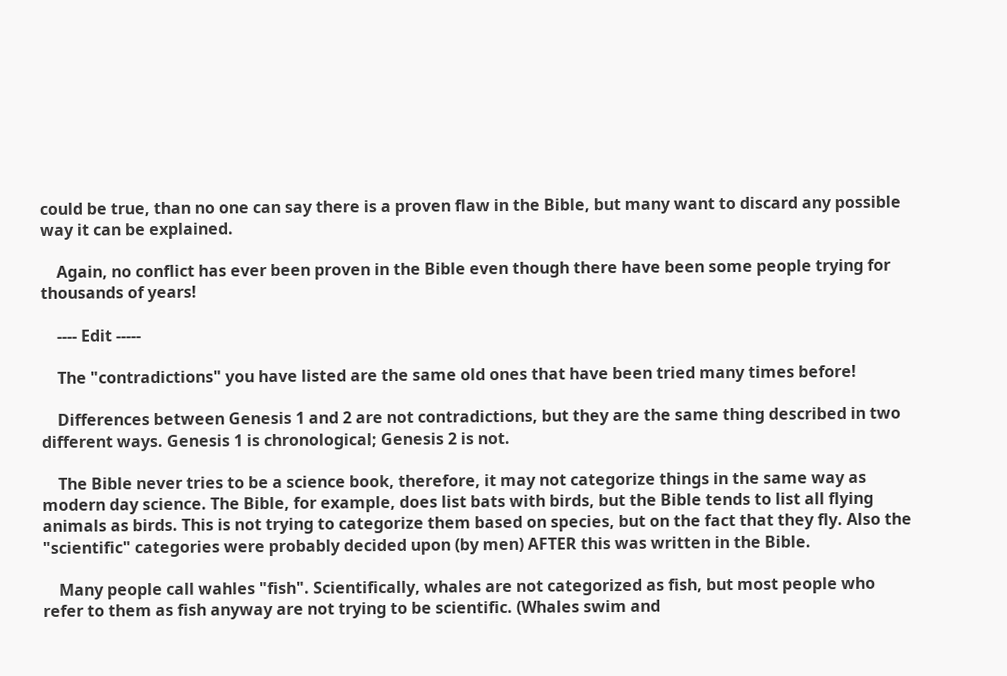could be true, than no one can say there is a proven flaw in the Bible, but many want to discard any possible way it can be explained.

    Again, no conflict has ever been proven in the Bible even though there have been some people trying for thousands of years!

    ---- Edit -----

    The "contradictions" you have listed are the same old ones that have been tried many times before!

    Differences between Genesis 1 and 2 are not contradictions, but they are the same thing described in two different ways. Genesis 1 is chronological; Genesis 2 is not.

    The Bible never tries to be a science book, therefore, it may not categorize things in the same way as modern day science. The Bible, for example, does list bats with birds, but the Bible tends to list all flying animals as birds. This is not trying to categorize them based on species, but on the fact that they fly. Also the "scientific" categories were probably decided upon (by men) AFTER this was written in the Bible.

    Many people call wahles "fish". Scientifically, whales are not categorized as fish, but most people who refer to them as fish anyway are not trying to be scientific. (Whales swim and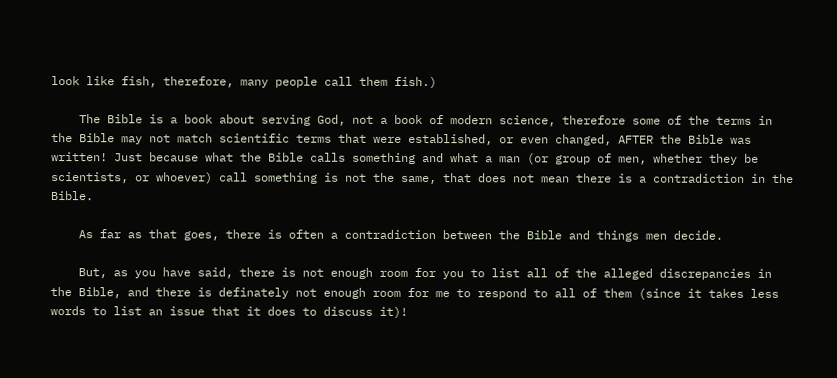look like fish, therefore, many people call them fish.)

    The Bible is a book about serving God, not a book of modern science, therefore some of the terms in the Bible may not match scientific terms that were established, or even changed, AFTER the Bible was written! Just because what the Bible calls something and what a man (or group of men, whether they be scientists, or whoever) call something is not the same, that does not mean there is a contradiction in the Bible.

    As far as that goes, there is often a contradiction between the Bible and things men decide.

    But, as you have said, there is not enough room for you to list all of the alleged discrepancies in the Bible, and there is definately not enough room for me to respond to all of them (since it takes less words to list an issue that it does to discuss it)!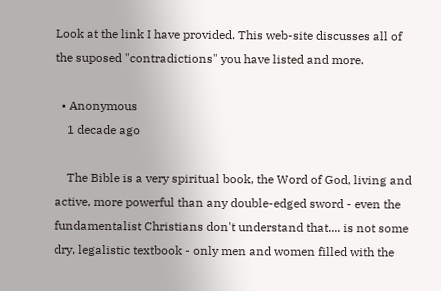Look at the link I have provided. This web-site discusses all of the suposed "contradictions" you have listed and more.

  • Anonymous
    1 decade ago

    The Bible is a very spiritual book, the Word of God, living and active, more powerful than any double-edged sword - even the fundamentalist Christians don't understand that.... is not some dry, legalistic textbook - only men and women filled with the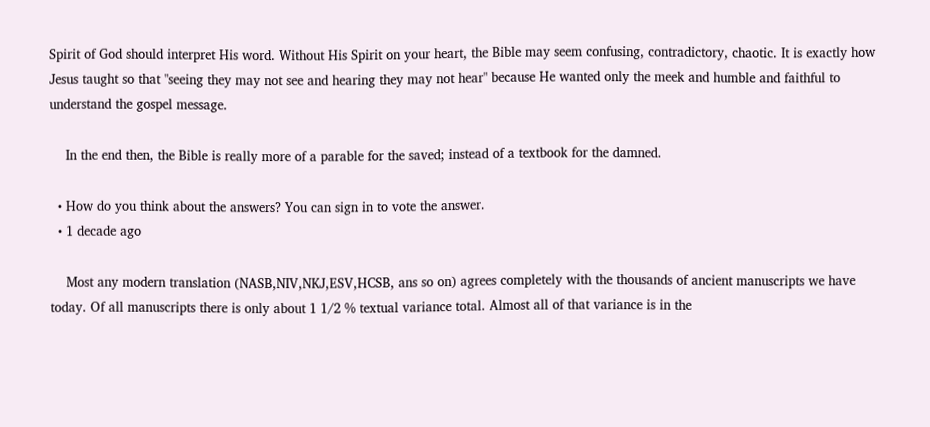Spirit of God should interpret His word. Without His Spirit on your heart, the Bible may seem confusing, contradictory, chaotic. It is exactly how Jesus taught so that "seeing they may not see and hearing they may not hear" because He wanted only the meek and humble and faithful to understand the gospel message.

    In the end then, the Bible is really more of a parable for the saved; instead of a textbook for the damned.

  • How do you think about the answers? You can sign in to vote the answer.
  • 1 decade ago

    Most any modern translation (NASB,NIV,NKJ,ESV,HCSB, ans so on) agrees completely with the thousands of ancient manuscripts we have today. Of all manuscripts there is only about 1 1/2 % textual variance total. Almost all of that variance is in the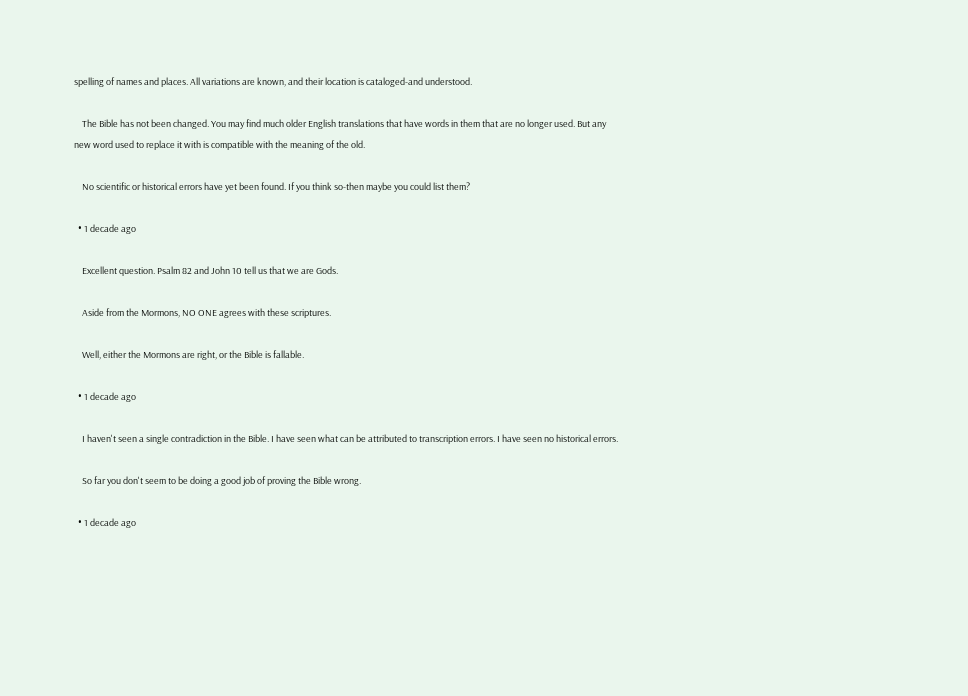spelling of names and places. All variations are known, and their location is cataloged-and understood.

    The Bible has not been changed. You may find much older English translations that have words in them that are no longer used. But any new word used to replace it with is compatible with the meaning of the old.

    No scientific or historical errors have yet been found. If you think so-then maybe you could list them?

  • 1 decade ago

    Excellent question. Psalm 82 and John 10 tell us that we are Gods.

    Aside from the Mormons, NO ONE agrees with these scriptures.

    Well, either the Mormons are right, or the Bible is fallable.

  • 1 decade ago

    I haven't seen a single contradiction in the Bible. I have seen what can be attributed to transcription errors. I have seen no historical errors.

    So far you don't seem to be doing a good job of proving the Bible wrong.

  • 1 decade ago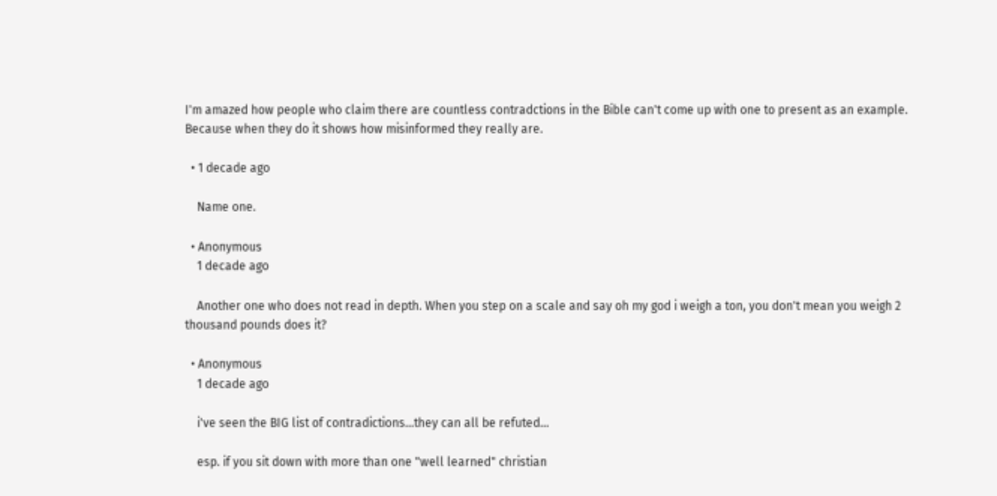I'm amazed how people who claim there are countless contradctions in the Bible can't come up with one to present as an example. Because when they do it shows how misinformed they really are.

  • 1 decade ago

    Name one.

  • Anonymous
    1 decade ago

    Another one who does not read in depth. When you step on a scale and say oh my god i weigh a ton, you don't mean you weigh 2 thousand pounds does it?

  • Anonymous
    1 decade ago

    i've seen the BIG list of contradictions...they can all be refuted...

    esp. if you sit down with more than one "well learned" christian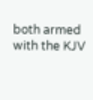both armed with the KJV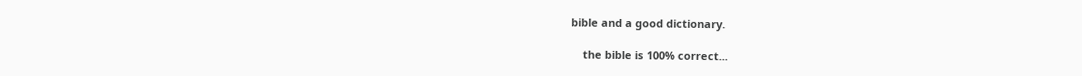bible and a good dictionary.

    the bible is 100% correct...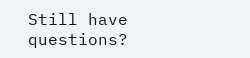Still have questions?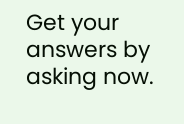Get your answers by asking now.